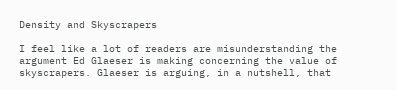Density and Skyscrapers

I feel like a lot of readers are misunderstanding the argument Ed Glaeser is making concerning the value of skyscrapers. Glaeser is arguing, in a nutshell, that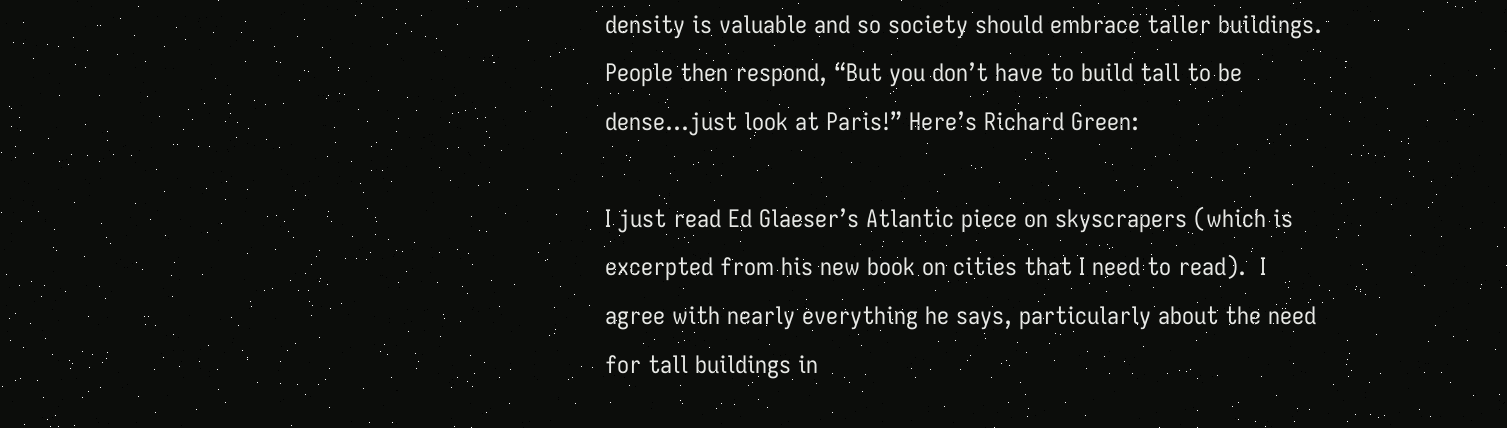density is valuable and so society should embrace taller buildings. People then respond, “But you don’t have to build tall to be dense…just look at Paris!” Here’s Richard Green:

I just read Ed Glaeser’s Atlantic piece on skyscrapers (which is excerpted from his new book on cities that I need to read).  I agree with nearly everything he says, particularly about the need for tall buildings in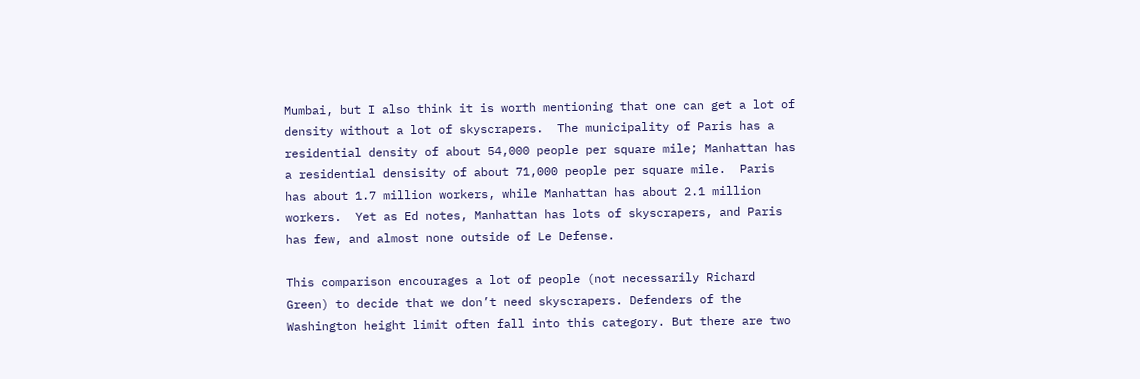Mumbai, but I also think it is worth mentioning that one can get a lot of density without a lot of skyscrapers.  The municipality of Paris has a residential density of about 54,000 people per square mile; Manhattan has a residential densisity of about 71,000 people per square mile.  Paris has about 1.7 million workers, while Manhattan has about 2.1 million workers.  Yet as Ed notes, Manhattan has lots of skyscrapers, and Paris has few, and almost none outside of Le Defense.

This comparison encourages a lot of people (not necessarily Richard Green) to decide that we don’t need skyscrapers. Defenders of the Washington height limit often fall into this category. But there are two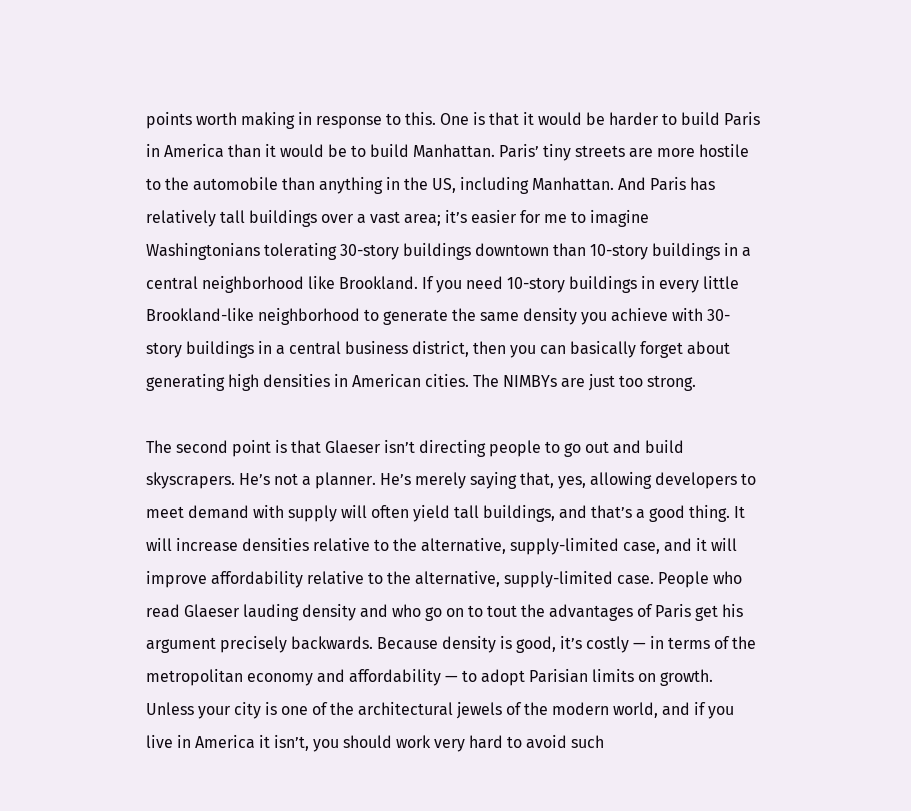points worth making in response to this. One is that it would be harder to build Paris in America than it would be to build Manhattan. Paris’ tiny streets are more hostile to the automobile than anything in the US, including Manhattan. And Paris has relatively tall buildings over a vast area; it’s easier for me to imagine Washingtonians tolerating 30-story buildings downtown than 10-story buildings in a central neighborhood like Brookland. If you need 10-story buildings in every little Brookland-like neighborhood to generate the same density you achieve with 30-story buildings in a central business district, then you can basically forget about generating high densities in American cities. The NIMBYs are just too strong.

The second point is that Glaeser isn’t directing people to go out and build skyscrapers. He’s not a planner. He’s merely saying that, yes, allowing developers to meet demand with supply will often yield tall buildings, and that’s a good thing. It will increase densities relative to the alternative, supply-limited case, and it will improve affordability relative to the alternative, supply-limited case. People who read Glaeser lauding density and who go on to tout the advantages of Paris get his argument precisely backwards. Because density is good, it’s costly — in terms of the metropolitan economy and affordability — to adopt Parisian limits on growth. Unless your city is one of the architectural jewels of the modern world, and if you live in America it isn’t, you should work very hard to avoid such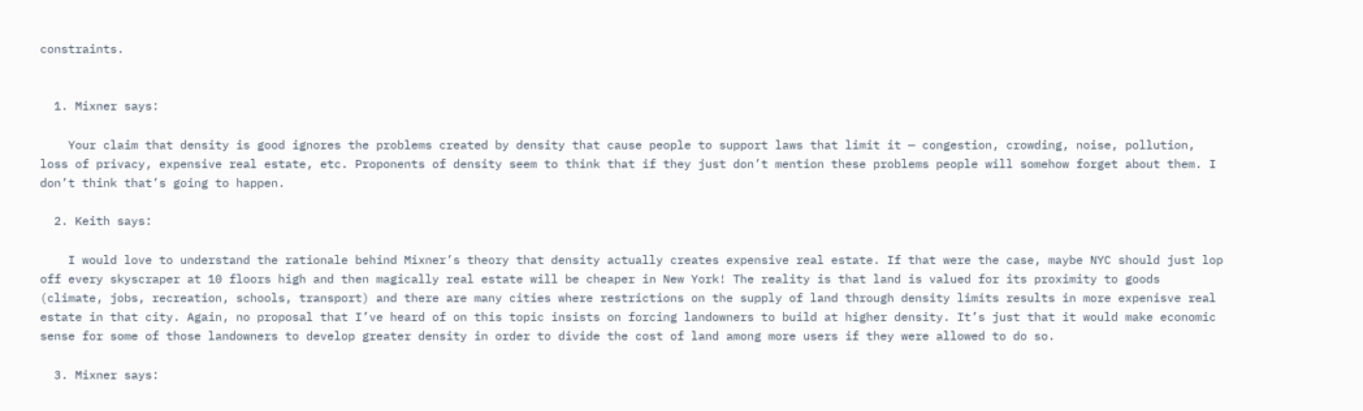constraints.


  1. Mixner says:

    Your claim that density is good ignores the problems created by density that cause people to support laws that limit it — congestion, crowding, noise, pollution, loss of privacy, expensive real estate, etc. Proponents of density seem to think that if they just don’t mention these problems people will somehow forget about them. I don’t think that’s going to happen.

  2. Keith says:

    I would love to understand the rationale behind Mixner’s theory that density actually creates expensive real estate. If that were the case, maybe NYC should just lop off every skyscraper at 10 floors high and then magically real estate will be cheaper in New York! The reality is that land is valued for its proximity to goods (climate, jobs, recreation, schools, transport) and there are many cities where restrictions on the supply of land through density limits results in more expenisve real estate in that city. Again, no proposal that I’ve heard of on this topic insists on forcing landowners to build at higher density. It’s just that it would make economic sense for some of those landowners to develop greater density in order to divide the cost of land among more users if they were allowed to do so.

  3. Mixner says: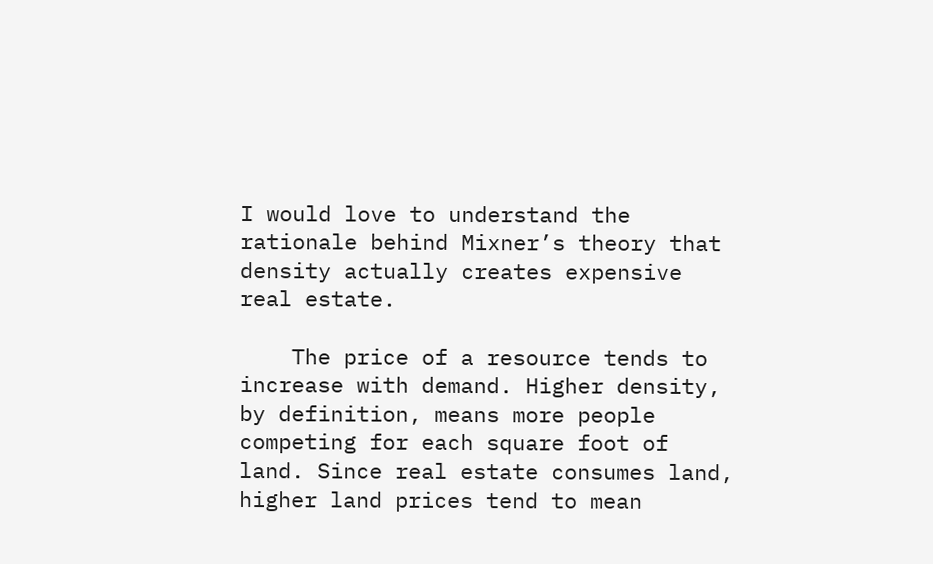I would love to understand the rationale behind Mixner’s theory that density actually creates expensive real estate.

    The price of a resource tends to increase with demand. Higher density, by definition, means more people competing for each square foot of land. Since real estate consumes land, higher land prices tend to mean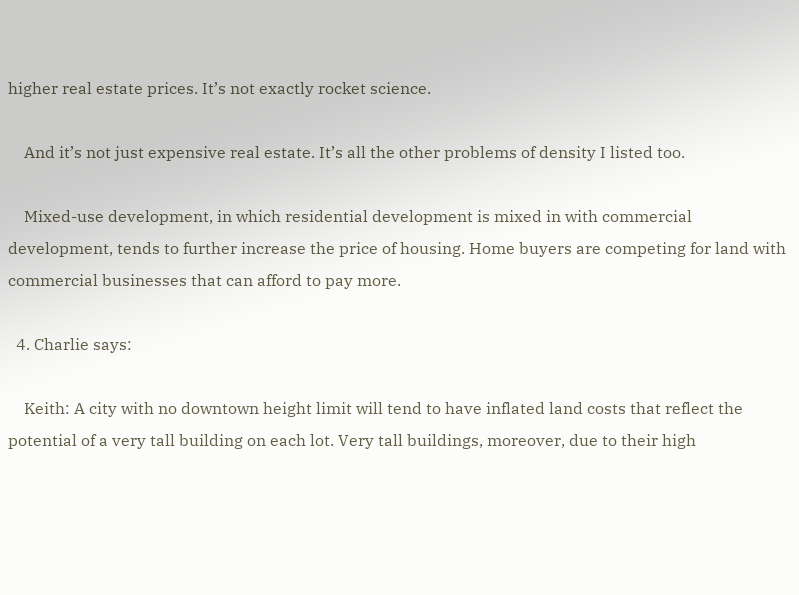higher real estate prices. It’s not exactly rocket science.

    And it’s not just expensive real estate. It’s all the other problems of density I listed too.

    Mixed-use development, in which residential development is mixed in with commercial development, tends to further increase the price of housing. Home buyers are competing for land with commercial businesses that can afford to pay more.

  4. Charlie says:

    Keith: A city with no downtown height limit will tend to have inflated land costs that reflect the potential of a very tall building on each lot. Very tall buildings, moreover, due to their high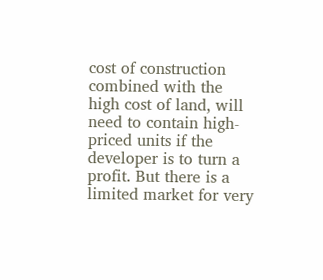cost of construction combined with the high cost of land, will need to contain high-priced units if the developer is to turn a profit. But there is a limited market for very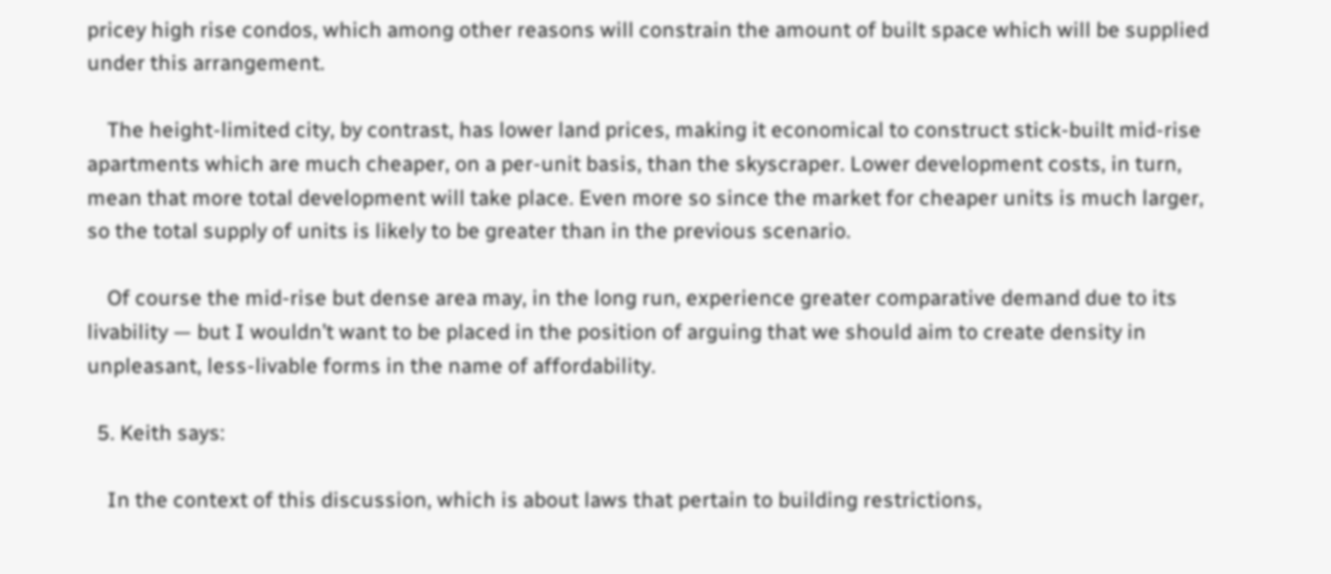pricey high rise condos, which among other reasons will constrain the amount of built space which will be supplied under this arrangement.

    The height-limited city, by contrast, has lower land prices, making it economical to construct stick-built mid-rise apartments which are much cheaper, on a per-unit basis, than the skyscraper. Lower development costs, in turn, mean that more total development will take place. Even more so since the market for cheaper units is much larger, so the total supply of units is likely to be greater than in the previous scenario.

    Of course the mid-rise but dense area may, in the long run, experience greater comparative demand due to its livability — but I wouldn’t want to be placed in the position of arguing that we should aim to create density in unpleasant, less-livable forms in the name of affordability.

  5. Keith says:

    In the context of this discussion, which is about laws that pertain to building restrictions,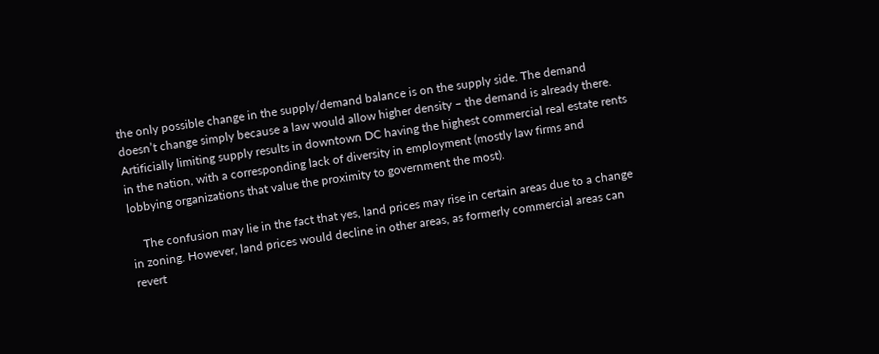the only possible change in the supply/demand balance is on the supply side. The demand doesn’t change simply because a law would allow higher density – the demand is already there. Artificially limiting supply results in downtown DC having the highest commercial real estate rents in the nation, with a corresponding lack of diversity in employment (mostly law firms and lobbying organizations that value the proximity to government the most).

    The confusion may lie in the fact that yes, land prices may rise in certain areas due to a change in zoning. However, land prices would decline in other areas, as formerly commercial areas can revert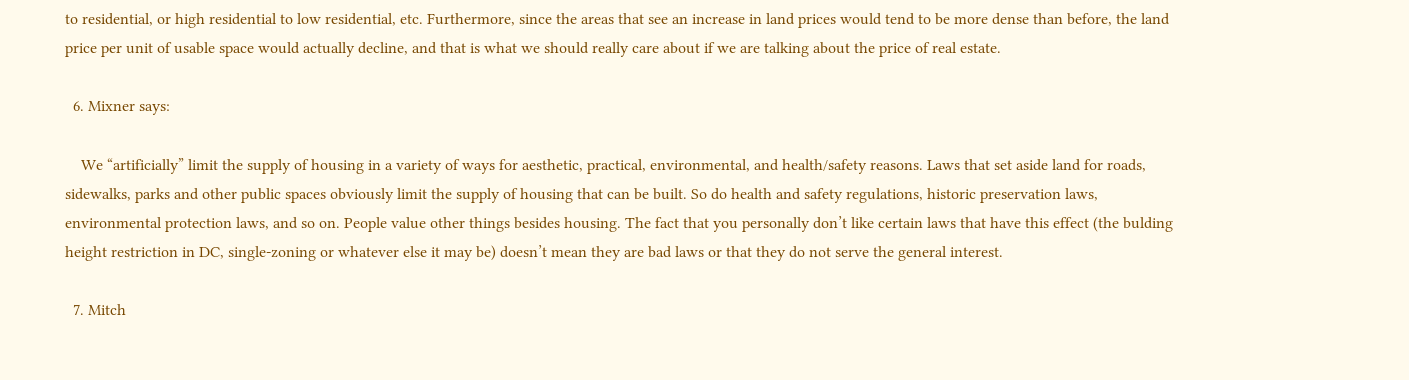to residential, or high residential to low residential, etc. Furthermore, since the areas that see an increase in land prices would tend to be more dense than before, the land price per unit of usable space would actually decline, and that is what we should really care about if we are talking about the price of real estate.

  6. Mixner says:

    We “artificially” limit the supply of housing in a variety of ways for aesthetic, practical, environmental, and health/safety reasons. Laws that set aside land for roads, sidewalks, parks and other public spaces obviously limit the supply of housing that can be built. So do health and safety regulations, historic preservation laws, environmental protection laws, and so on. People value other things besides housing. The fact that you personally don’t like certain laws that have this effect (the bulding height restriction in DC, single-zoning or whatever else it may be) doesn’t mean they are bad laws or that they do not serve the general interest.

  7. Mitch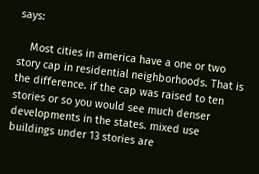says:

    Most cities in america have a one or two story cap in residential neighborhoods. That is the difference. if the cap was raised to ten stories or so you would see much denser developments in the states. mixed use buildings under 13 stories are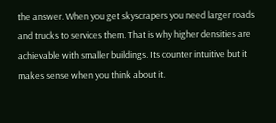the answer. When you get skyscrapers you need larger roads and trucks to services them. That is why higher densities are achievable with smaller buildings. Its counter intuitive but it makes sense when you think about it.